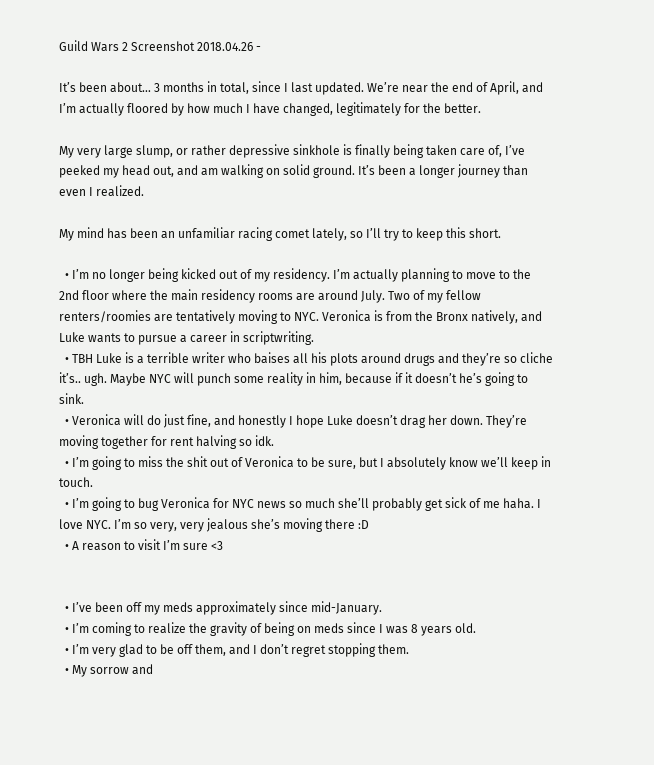Guild Wars 2 Screenshot 2018.04.26 -

It’s been about… 3 months in total, since I last updated. We’re near the end of April, and I’m actually floored by how much I have changed, legitimately for the better.

My very large slump, or rather depressive sinkhole is finally being taken care of, I’ve peeked my head out, and am walking on solid ground. It’s been a longer journey than even I realized.

My mind has been an unfamiliar racing comet lately, so I’ll try to keep this short.

  • I’m no longer being kicked out of my residency. I’m actually planning to move to the 2nd floor where the main residency rooms are around July. Two of my fellow renters/roomies are tentatively moving to NYC. Veronica is from the Bronx natively, and Luke wants to pursue a career in scriptwriting.
  • TBH Luke is a terrible writer who baises all his plots around drugs and they’re so cliche it’s.. ugh. Maybe NYC will punch some reality in him, because if it doesn’t he’s going to sink.
  • Veronica will do just fine, and honestly I hope Luke doesn’t drag her down. They’re moving together for rent halving so idk.
  • I’m going to miss the shit out of Veronica to be sure, but I absolutely know we’ll keep in touch.
  • I’m going to bug Veronica for NYC news so much she’ll probably get sick of me haha. I love NYC. I’m so very, very jealous she’s moving there :D
  • A reason to visit I’m sure <3


  • I’ve been off my meds approximately since mid-January.
  • I’m coming to realize the gravity of being on meds since I was 8 years old.
  • I’m very glad to be off them, and I don’t regret stopping them.
  • My sorrow and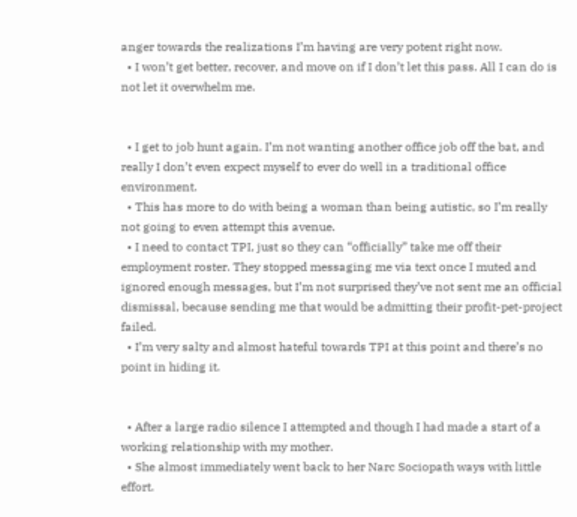anger towards the realizations I’m having are very potent right now.
  • I won’t get better, recover, and move on if I don’t let this pass. All I can do is not let it overwhelm me.


  • I get to job hunt again. I’m not wanting another office job off the bat, and really I don’t even expect myself to ever do well in a traditional office environment.
  • This has more to do with being a woman than being autistic, so I’m really not going to even attempt this avenue.
  • I need to contact TPI, just so they can “officially” take me off their employment roster. They stopped messaging me via text once I muted and ignored enough messages, but I’m not surprised they’ve not sent me an official dismissal, because sending me that would be admitting their profit-pet-project failed.
  • I’m very salty and almost hateful towards TPI at this point and there’s no point in hiding it.


  • After a large radio silence I attempted and though I had made a start of a working relationship with my mother.
  • She almost immediately went back to her Narc Sociopath ways with little effort.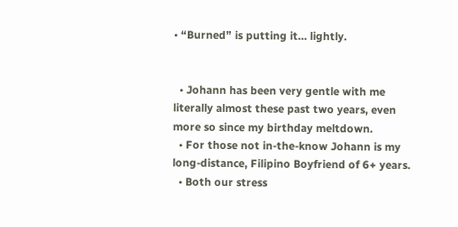• “Burned” is putting it… lightly.


  • Johann has been very gentle with me literally almost these past two years, even more so since my birthday meltdown.
  • For those not in-the-know Johann is my long-distance, Filipino Boyfriend of 6+ years.
  • Both our stress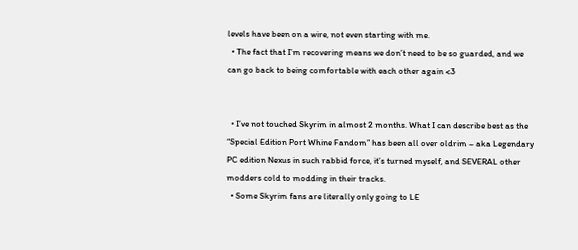levels have been on a wire, not even starting with me.
  • The fact that I’m recovering means we don’t need to be so guarded, and we can go back to being comfortable with each other again <3


  • I’ve not touched Skyrim in almost 2 months. What I can describe best as the “Special Edition Port Whine Fandom” has been all over oldrim – aka Legendary PC edition Nexus in such rabbid force, it’s turned myself, and SEVERAL other modders cold to modding in their tracks.
  • Some Skyrim fans are literally only going to LE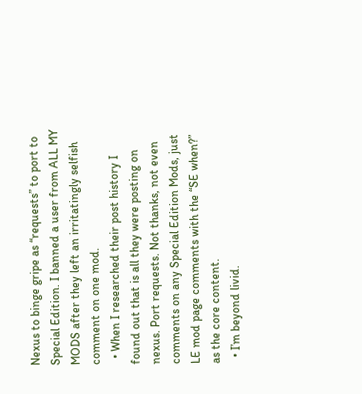Nexus to binge gripe as “requests” to port to Special Edition. I banned a user from ALL MY MODS after they left an irritatingly selfish comment on one mod.
  • When I researched their post history I found out that is all they were posting on nexus. Port requests. Not thanks, not even comments on any Special Edition Mods, just LE mod page comments with the “SE when?” as the core content.
  • I’m beyond livid.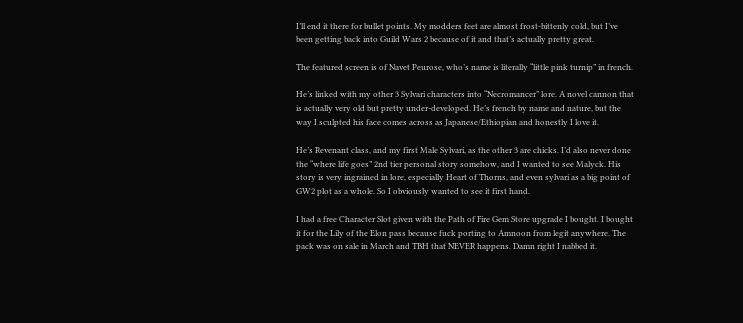I’ll end it there for bullet points. My modders feet are almost frost-bittenly cold, but I’ve been getting back into Guild Wars 2 because of it and that’s actually pretty great.

The featured screen is of Navet Peurose, who’s name is literally “little pink turnip” in french.

He’s linked with my other 3 Sylvari characters into “Necromancer” lore. A novel cannon that is actually very old but pretty under-developed. He’s french by name and nature, but the way I sculpted his face comes across as Japanese/Ethiopian and honestly I love it.

He’s Revenant class, and my first Male Sylvari, as the other 3 are chicks. I’d also never done the “where life goes” 2nd tier personal story somehow, and I wanted to see Malyck. His story is very ingrained in lore, especially Heart of Thorns, and even sylvari as a big point of GW2 plot as a whole. So I obviously wanted to see it first hand.

I had a free Character Slot given with the Path of Fire Gem Store upgrade I bought. I bought it for the Lily of the Elon pass because fuck porting to Amnoon from legit anywhere. The pack was on sale in March and TBH that NEVER happens. Damn right I nabbed it.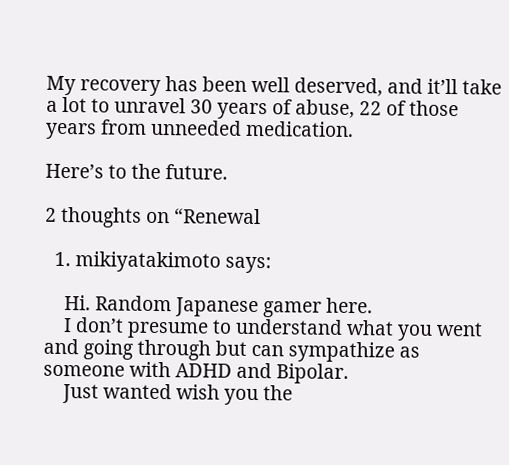My recovery has been well deserved, and it’ll take a lot to unravel 30 years of abuse, 22 of those years from unneeded medication.

Here’s to the future.

2 thoughts on “Renewal

  1. mikiyatakimoto says:

    Hi. Random Japanese gamer here.
    I don’t presume to understand what you went and going through but can sympathize as someone with ADHD and Bipolar.
    Just wanted wish you the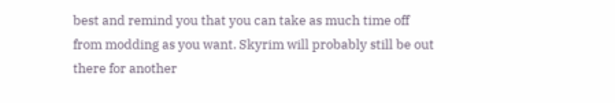best and remind you that you can take as much time off from modding as you want. Skyrim will probably still be out there for another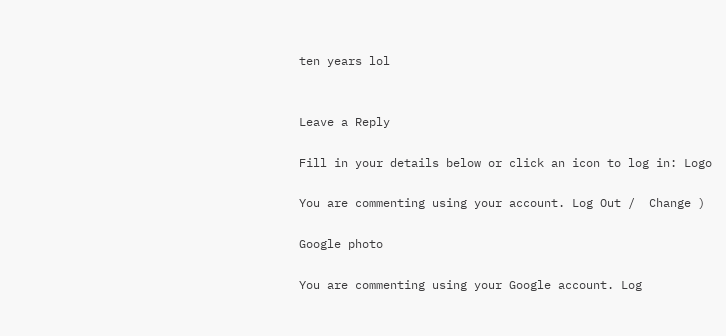ten years lol


Leave a Reply

Fill in your details below or click an icon to log in: Logo

You are commenting using your account. Log Out /  Change )

Google photo

You are commenting using your Google account. Log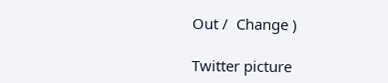Out /  Change )

Twitter picture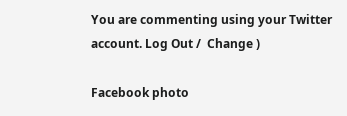You are commenting using your Twitter account. Log Out /  Change )

Facebook photo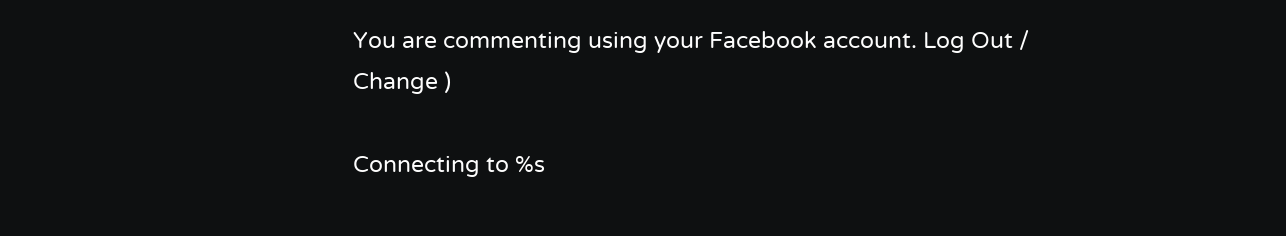You are commenting using your Facebook account. Log Out /  Change )

Connecting to %s